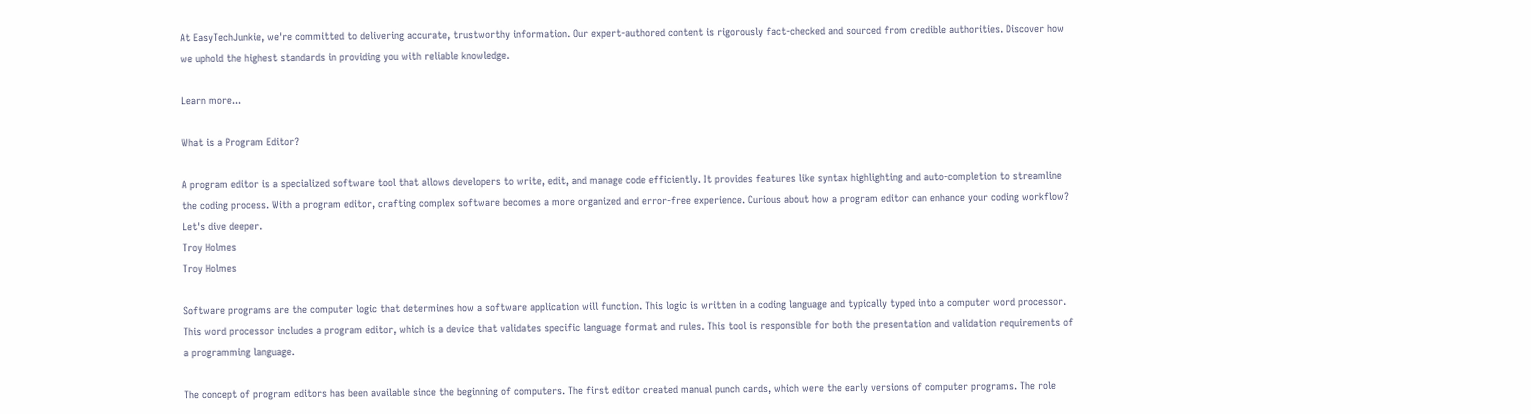At EasyTechJunkie, we're committed to delivering accurate, trustworthy information. Our expert-authored content is rigorously fact-checked and sourced from credible authorities. Discover how we uphold the highest standards in providing you with reliable knowledge.

Learn more...

What is a Program Editor?

A program editor is a specialized software tool that allows developers to write, edit, and manage code efficiently. It provides features like syntax highlighting and auto-completion to streamline the coding process. With a program editor, crafting complex software becomes a more organized and error-free experience. Curious about how a program editor can enhance your coding workflow? Let's dive deeper.
Troy Holmes
Troy Holmes

Software programs are the computer logic that determines how a software application will function. This logic is written in a coding language and typically typed into a computer word processor. This word processor includes a program editor, which is a device that validates specific language format and rules. This tool is responsible for both the presentation and validation requirements of a programming language.

The concept of program editors has been available since the beginning of computers. The first editor created manual punch cards, which were the early versions of computer programs. The role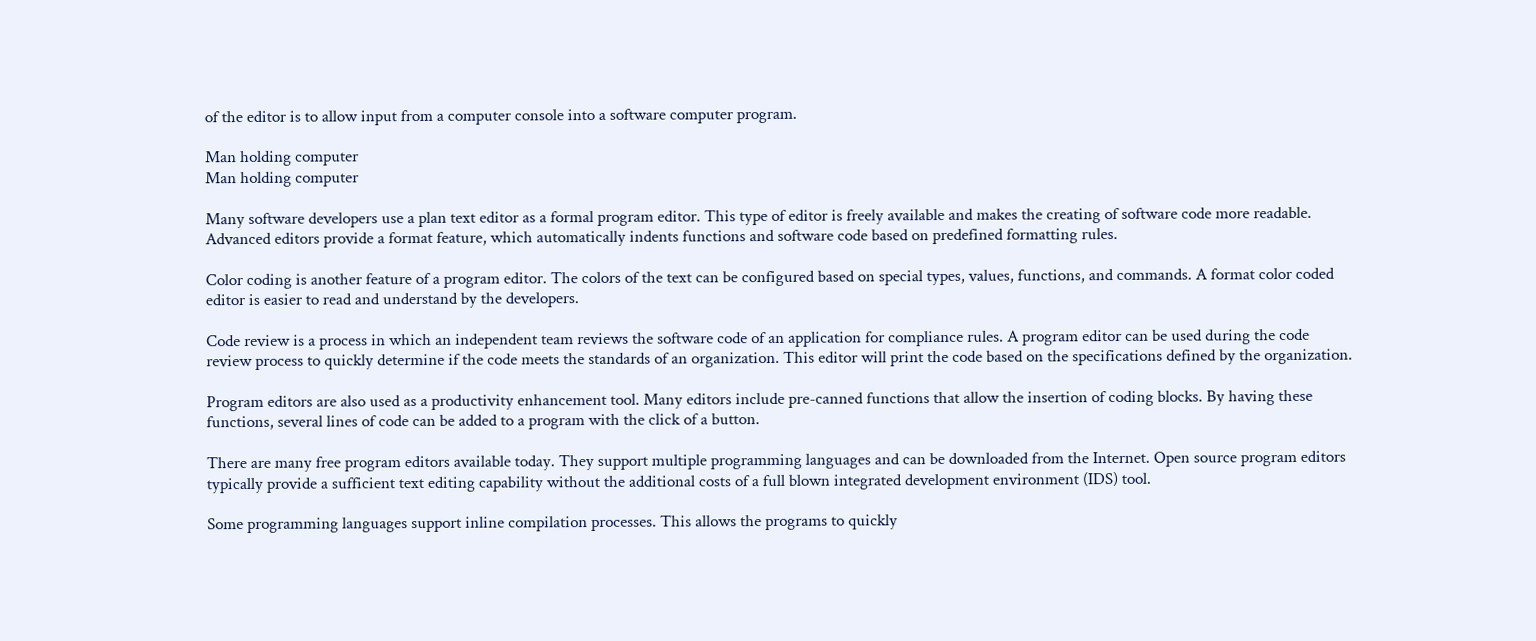of the editor is to allow input from a computer console into a software computer program.

Man holding computer
Man holding computer

Many software developers use a plan text editor as a formal program editor. This type of editor is freely available and makes the creating of software code more readable. Advanced editors provide a format feature, which automatically indents functions and software code based on predefined formatting rules.

Color coding is another feature of a program editor. The colors of the text can be configured based on special types, values, functions, and commands. A format color coded editor is easier to read and understand by the developers.

Code review is a process in which an independent team reviews the software code of an application for compliance rules. A program editor can be used during the code review process to quickly determine if the code meets the standards of an organization. This editor will print the code based on the specifications defined by the organization.

Program editors are also used as a productivity enhancement tool. Many editors include pre-canned functions that allow the insertion of coding blocks. By having these functions, several lines of code can be added to a program with the click of a button.

There are many free program editors available today. They support multiple programming languages and can be downloaded from the Internet. Open source program editors typically provide a sufficient text editing capability without the additional costs of a full blown integrated development environment (IDS) tool.

Some programming languages support inline compilation processes. This allows the programs to quickly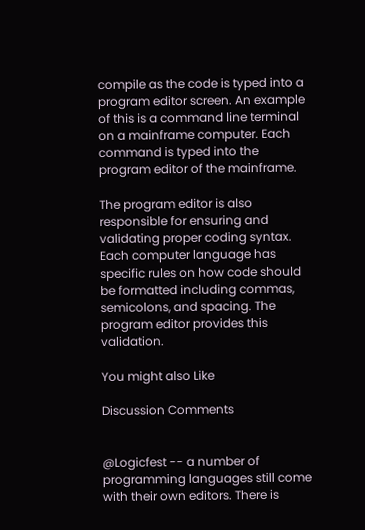compile as the code is typed into a program editor screen. An example of this is a command line terminal on a mainframe computer. Each command is typed into the program editor of the mainframe.

The program editor is also responsible for ensuring and validating proper coding syntax. Each computer language has specific rules on how code should be formatted including commas, semicolons, and spacing. The program editor provides this validation.

You might also Like

Discussion Comments


@Logicfest -- a number of programming languages still come with their own editors. There is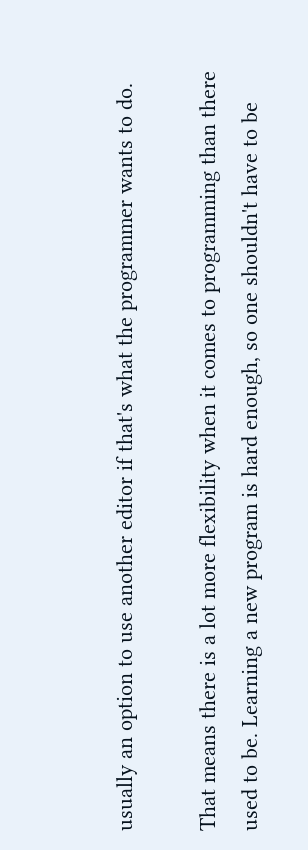usually an option to use another editor if that's what the programmer wants to do.

That means there is a lot more flexibility when it comes to programming than there used to be. Learning a new program is hard enough, so one shouldn't have to be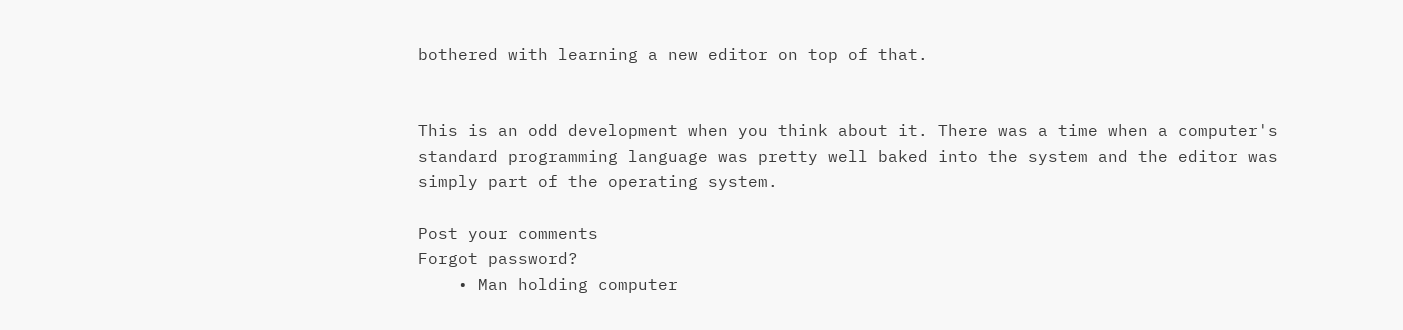bothered with learning a new editor on top of that.


This is an odd development when you think about it. There was a time when a computer's standard programming language was pretty well baked into the system and the editor was simply part of the operating system.

Post your comments
Forgot password?
    • Man holding computer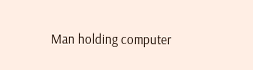Man holding computer